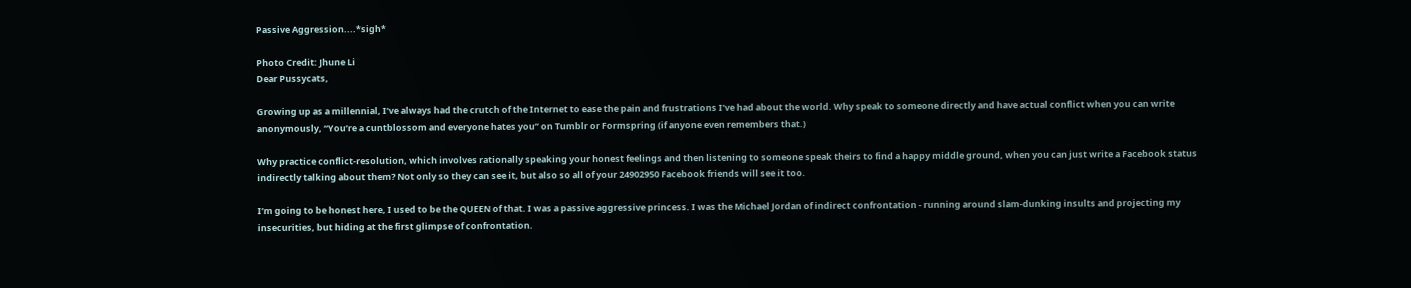Passive Aggression....*sigh*

Photo Credit: Jhune Li
Dear Pussycats,

Growing up as a millennial, I’ve always had the crutch of the Internet to ease the pain and frustrations I’ve had about the world. Why speak to someone directly and have actual conflict when you can write anonymously, “You’re a cuntblossom and everyone hates you” on Tumblr or Formspring (if anyone even remembers that.)

Why practice conflict-resolution, which involves rationally speaking your honest feelings and then listening to someone speak theirs to find a happy middle ground, when you can just write a Facebook status indirectly talking about them? Not only so they can see it, but also so all of your 24902950 Facebook friends will see it too.

I’m going to be honest here, I used to be the QUEEN of that. I was a passive aggressive princess. I was the Michael Jordan of indirect confrontation - running around slam-dunking insults and projecting my insecurities, but hiding at the first glimpse of confrontation.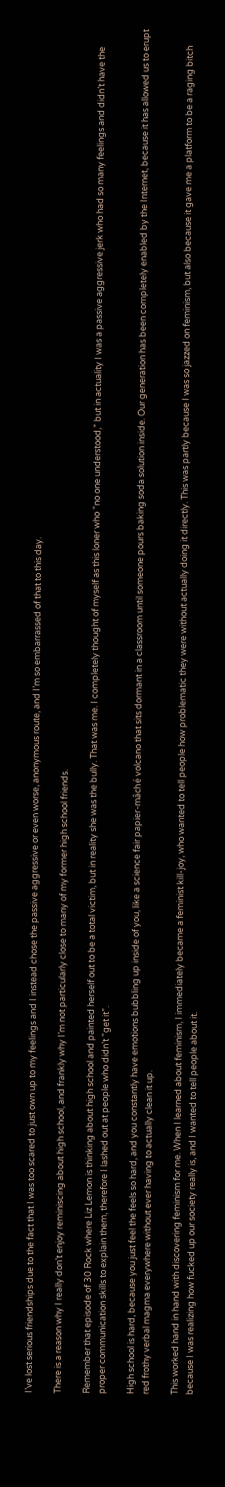I’ve lost serious friendships due to the fact that I was too scared to just own up to my feelings and I instead chose the passive aggressive or even worse, anonymous route, and I’m so embarrassed of that to this day.

There is a reason why I really don’t enjoy reminiscing about high school, and frankly why I’m not particularly close to many of my former high school friends.

Remember that episode of 30 Rock where Liz Lemon is thinking about high school and painted herself out to be a total victim, but in reality she was the bully. That was me. I completely thought of myself as this loner who “no one understood,” but in actuality I was a passive aggressive jerk who had so many feelings and didn’t have the proper communication skills to explain them, therefore I lashed out at people who didn’t “get it”.

High school is hard, because you just feel the feels so hard, and you constantly have emotions bubbling up inside of you, like a science fair papier-mâché volcano that sits dormant in a classroom until someone pours baking soda solution inside. Our generation has been completely enabled by the Internet, because it has allowed us to erupt red frothy verbal magma everywhere without ever having to actually clean it up.

This worked hand in hand with discovering feminism for me. When I learned about feminism, I immediately became a feminist kill-joy, who wanted to tell people how problematic they were without actually doing it directly. This was partly because I was so jazzed on feminism, but also because it gave me a platform to be a raging bitch because I was realizing how fucked up our society really is, and I wanted to tell people about it.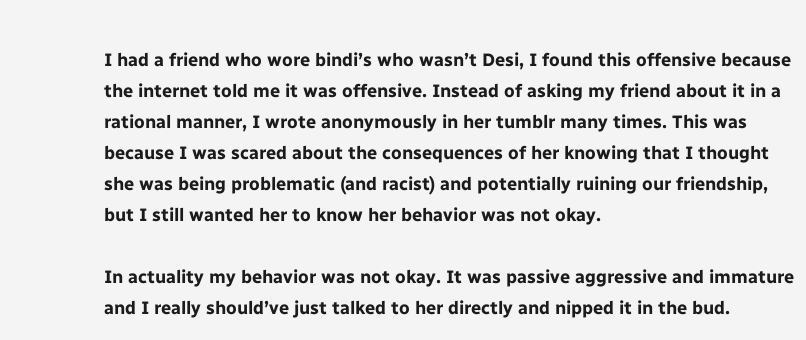I had a friend who wore bindi’s who wasn’t Desi, I found this offensive because the internet told me it was offensive. Instead of asking my friend about it in a rational manner, I wrote anonymously in her tumblr many times. This was because I was scared about the consequences of her knowing that I thought she was being problematic (and racist) and potentially ruining our friendship, but I still wanted her to know her behavior was not okay.

In actuality my behavior was not okay. It was passive aggressive and immature and I really should’ve just talked to her directly and nipped it in the bud.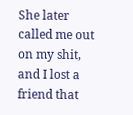She later called me out on my shit, and I lost a friend that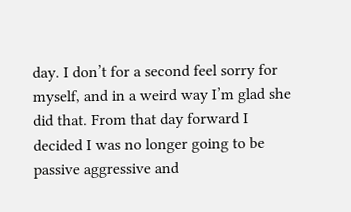day. I don’t for a second feel sorry for myself, and in a weird way I’m glad she did that. From that day forward I decided I was no longer going to be passive aggressive and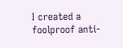I created a foolproof anti-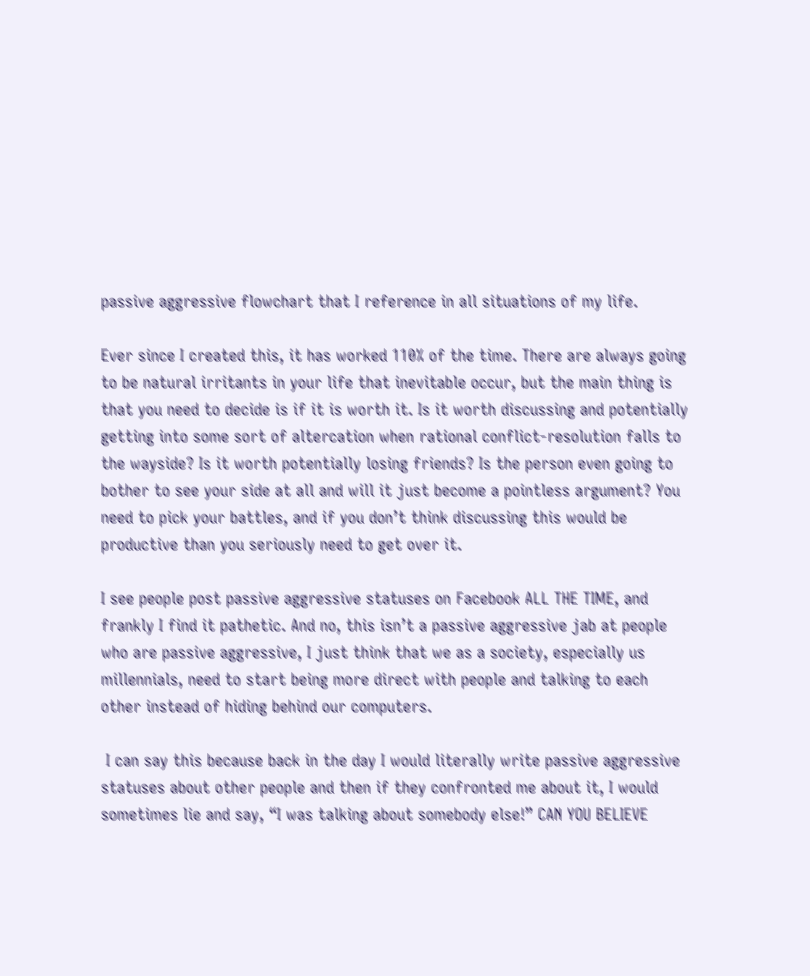passive aggressive flowchart that I reference in all situations of my life.

Ever since I created this, it has worked 110% of the time. There are always going to be natural irritants in your life that inevitable occur, but the main thing is that you need to decide is if it is worth it. Is it worth discussing and potentially getting into some sort of altercation when rational conflict-resolution falls to the wayside? Is it worth potentially losing friends? Is the person even going to bother to see your side at all and will it just become a pointless argument? You need to pick your battles, and if you don’t think discussing this would be productive than you seriously need to get over it.

I see people post passive aggressive statuses on Facebook ALL THE TIME, and frankly I find it pathetic. And no, this isn’t a passive aggressive jab at people who are passive aggressive, I just think that we as a society, especially us millennials, need to start being more direct with people and talking to each other instead of hiding behind our computers.

 I can say this because back in the day I would literally write passive aggressive statuses about other people and then if they confronted me about it, I would sometimes lie and say, “I was talking about somebody else!” CAN YOU BELIEVE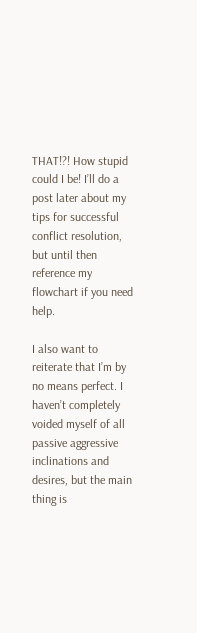THAT!?! How stupid could I be! I’ll do a post later about my tips for successful conflict resolution, but until then reference my flowchart if you need help.

I also want to reiterate that I’m by no means perfect. I haven’t completely voided myself of all passive aggressive inclinations and desires, but the main thing is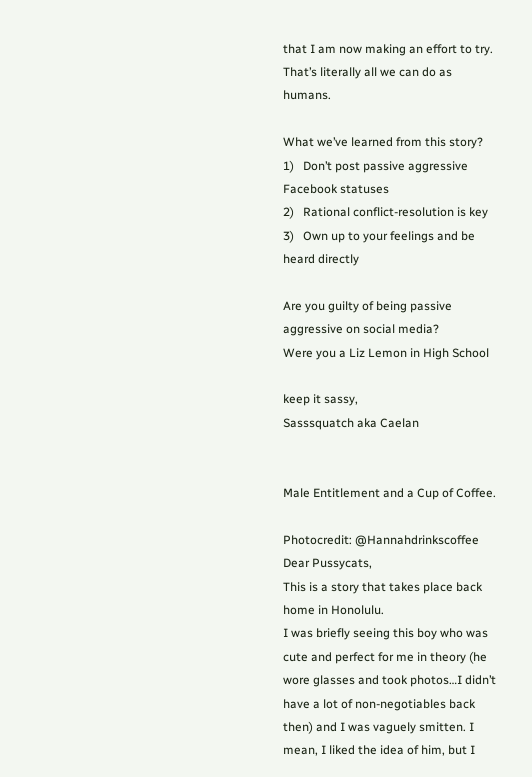that I am now making an effort to try. That’s literally all we can do as humans.

What we’ve learned from this story?
1)   Don’t post passive aggressive Facebook statuses
2)   Rational conflict-resolution is key
3)   Own up to your feelings and be heard directly

Are you guilty of being passive aggressive on social media?
Were you a Liz Lemon in High School

keep it sassy,
Sasssquatch aka Caelan


Male Entitlement and a Cup of Coffee.

Photocredit: @Hannahdrinkscoffee
Dear Pussycats,
This is a story that takes place back home in Honolulu.
I was briefly seeing this boy who was cute and perfect for me in theory (he wore glasses and took photos…I didn’t have a lot of non-negotiables back then) and I was vaguely smitten. I mean, I liked the idea of him, but I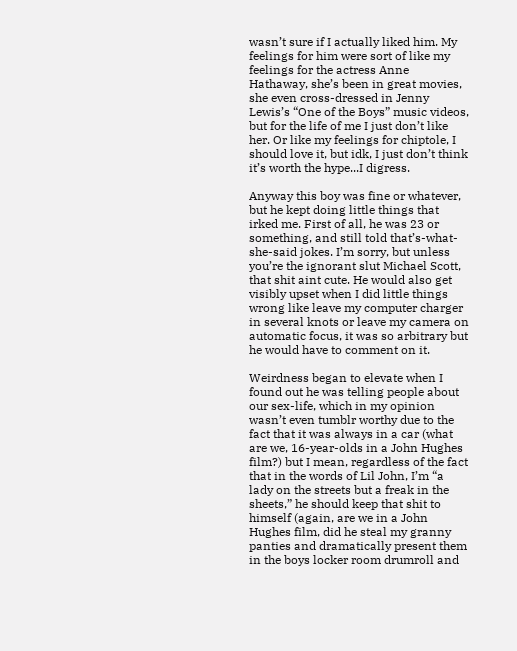wasn’t sure if I actually liked him. My feelings for him were sort of like my feelings for the actress Anne Hathaway, she’s been in great movies, she even cross-dressed in Jenny Lewis’s “One of the Boys” music videos, but for the life of me I just don’t like her. Or like my feelings for chiptole, I should love it, but idk, I just don’t think it’s worth the hype...I digress.

Anyway this boy was fine or whatever, but he kept doing little things that irked me. First of all, he was 23 or something, and still told that’s-what-she-said jokes. I’m sorry, but unless you’re the ignorant slut Michael Scott, that shit aint cute. He would also get visibly upset when I did little things wrong like leave my computer charger in several knots or leave my camera on automatic focus, it was so arbitrary but he would have to comment on it.

Weirdness began to elevate when I found out he was telling people about our sex-life, which in my opinion wasn’t even tumblr worthy due to the fact that it was always in a car (what are we, 16-year-olds in a John Hughes film?) but I mean, regardless of the fact that in the words of Lil John, I’m “a lady on the streets but a freak in the sheets,” he should keep that shit to himself (again, are we in a John Hughes film, did he steal my granny panties and dramatically present them in the boys locker room drumroll and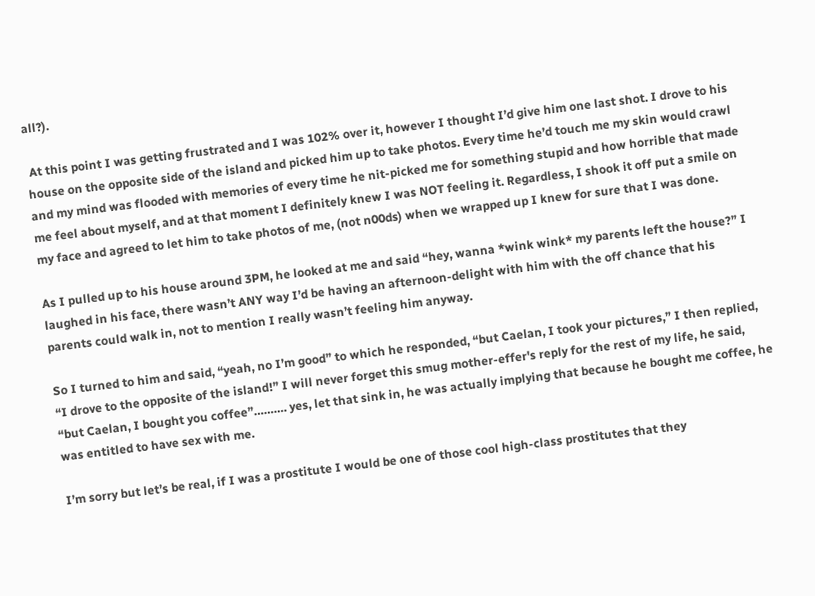all?).

 At this point I was getting frustrated and I was 102% over it, however I thought I’d give him one last shot. I drove to his house on the opposite side of the island and picked him up to take photos. Every time he’d touch me my skin would crawl and my mind was flooded with memories of every time he nit-picked me for something stupid and how horrible that made me feel about myself, and at that moment I definitely knew I was NOT feeling it. Regardless, I shook it off put a smile on my face and agreed to let him to take photos of me, (not n00ds) when we wrapped up I knew for sure that I was done.

As I pulled up to his house around 3PM, he looked at me and said “hey, wanna *wink wink* my parents left the house?” I laughed in his face, there wasn’t ANY way I’d be having an afternoon-delight with him with the off chance that his parents could walk in, not to mention I really wasn’t feeling him anyway.

So I turned to him and said, “yeah, no I’m good” to which he responded, “but Caelan, I took your pictures,” I then replied, “I drove to the opposite of the island!” I will never forget this smug mother-effer's reply for the rest of my life, he said, “but Caelan, I bought you coffee”………. yes, let that sink in, he was actually implying that because he bought me coffee, he was entitled to have sex with me.

I’m sorry but let’s be real, if I was a prostitute I would be one of those cool high-class prostitutes that they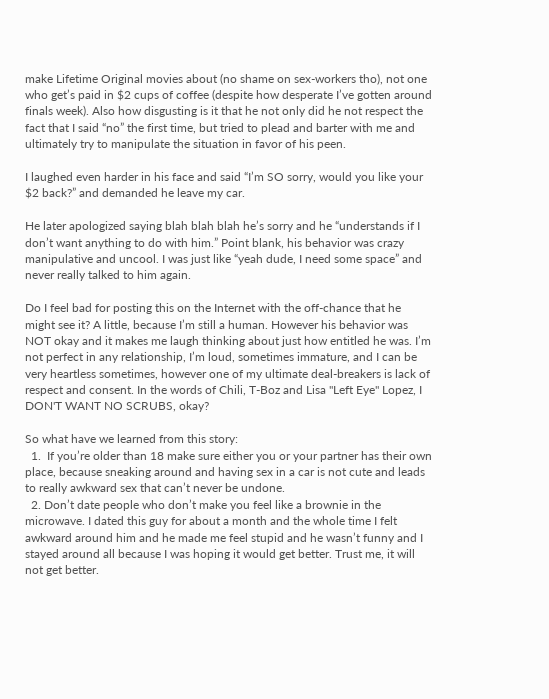make Lifetime Original movies about (no shame on sex-workers tho), not one who get’s paid in $2 cups of coffee (despite how desperate I’ve gotten around finals week). Also how disgusting is it that he not only did he not respect the fact that I said “no” the first time, but tried to plead and barter with me and ultimately try to manipulate the situation in favor of his peen.

I laughed even harder in his face and said “I’m SO sorry, would you like your $2 back?” and demanded he leave my car.

He later apologized saying blah blah blah he’s sorry and he “understands if I don’t want anything to do with him.” Point blank, his behavior was crazy manipulative and uncool. I was just like “yeah dude, I need some space” and never really talked to him again.

Do I feel bad for posting this on the Internet with the off-chance that he might see it? A little, because I’m still a human. However his behavior was NOT okay and it makes me laugh thinking about just how entitled he was. I’m not perfect in any relationship, I’m loud, sometimes immature, and I can be very heartless sometimes, however one of my ultimate deal-breakers is lack of respect and consent. In the words of Chili, T-Boz and Lisa "Left Eye" Lopez, I DON'T WANT NO SCRUBS, okay?

So what have we learned from this story:
  1.  If you’re older than 18 make sure either you or your partner has their own place, because sneaking around and having sex in a car is not cute and leads to really awkward sex that can’t never be undone.
  2. Don’t date people who don’t make you feel like a brownie in the microwave. I dated this guy for about a month and the whole time I felt awkward around him and he made me feel stupid and he wasn’t funny and I stayed around all because I was hoping it would get better. Trust me, it will not get better.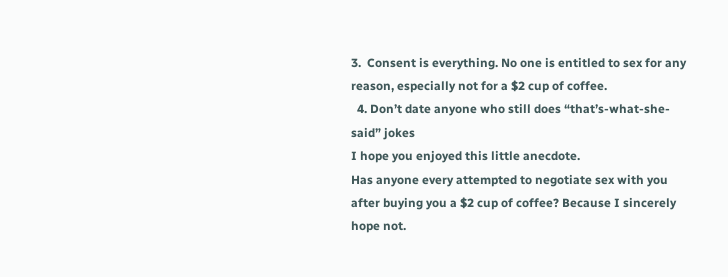3.  Consent is everything. No one is entitled to sex for any reason, especially not for a $2 cup of coffee.
  4. Don’t date anyone who still does “that’s-what-she-said” jokes
I hope you enjoyed this little anecdote.
Has anyone every attempted to negotiate sex with you after buying you a $2 cup of coffee? Because I sincerely hope not.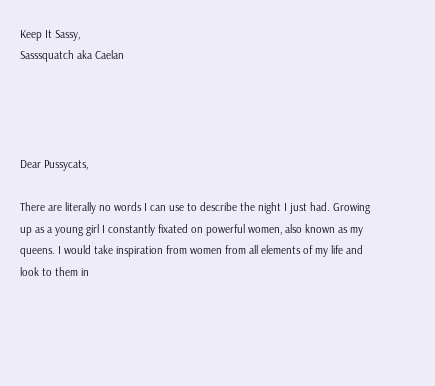Keep It Sassy,
Sasssquatch aka Caelan




Dear Pussycats,

There are literally no words I can use to describe the night I just had. Growing up as a young girl I constantly fixated on powerful women, also known as my queens. I would take inspiration from women from all elements of my life and look to them in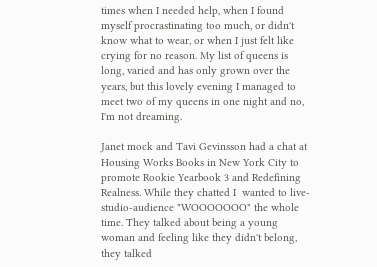times when I needed help, when I found myself procrastinating too much, or didn't know what to wear, or when I just felt like crying for no reason. My list of queens is long, varied and has only grown over the years, but this lovely evening I managed to meet two of my queens in one night and no, I'm not dreaming.

Janet mock and Tavi Gevinsson had a chat at Housing Works Books in New York City to promote Rookie Yearbook 3 and Redefining Realness. While they chatted I  wanted to live-studio-audience "WOOOOOOO" the whole time. They talked about being a young woman and feeling like they didn't belong, they talked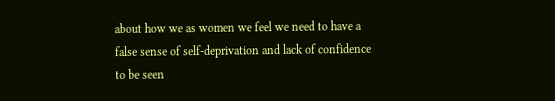about how we as women we feel we need to have a false sense of self-deprivation and lack of confidence to be seen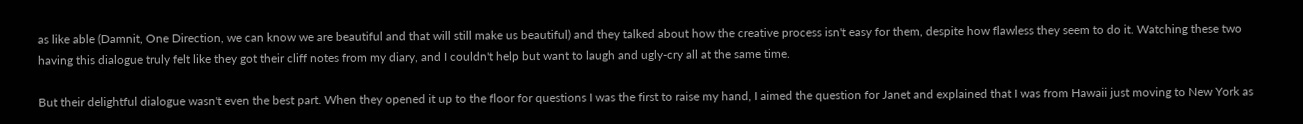as like able (Damnit, One Direction, we can know we are beautiful and that will still make us beautiful) and they talked about how the creative process isn't easy for them, despite how flawless they seem to do it. Watching these two having this dialogue truly felt like they got their cliff notes from my diary, and I couldn't help but want to laugh and ugly-cry all at the same time.

But their delightful dialogue wasn't even the best part. When they opened it up to the floor for questions I was the first to raise my hand, I aimed the question for Janet and explained that I was from Hawaii just moving to New York as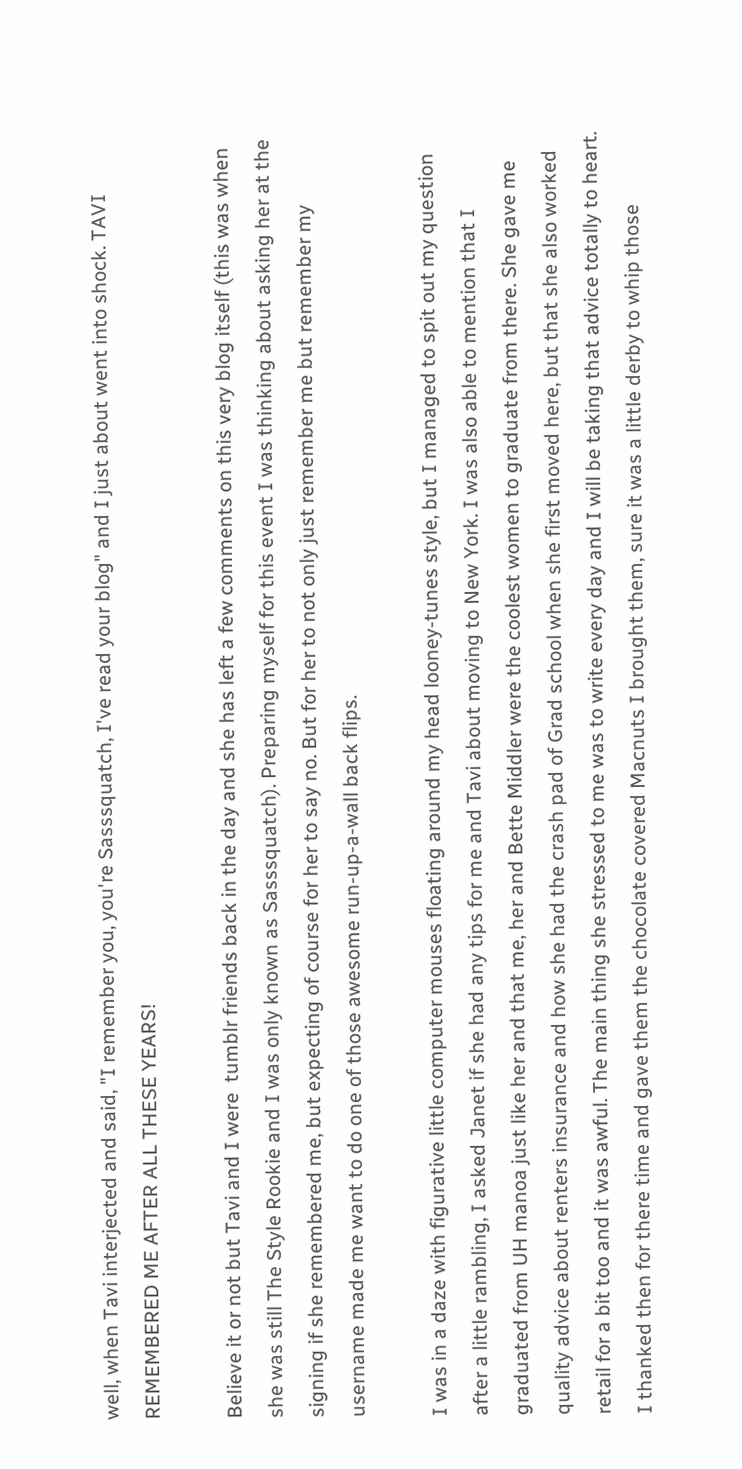well, when Tavi interjected and said, "I remember you, you're Sasssquatch, I've read your blog" and I just about went into shock. TAVI REMEMBERED ME AFTER ALL THESE YEARS!

Believe it or not but Tavi and I were  tumblr friends back in the day and she has left a few comments on this very blog itself (this was when she was still The Style Rookie and I was only known as Sasssquatch). Preparing myself for this event I was thinking about asking her at the signing if she remembered me, but expecting of course for her to say no. But for her to not only just remember me but remember my username made me want to do one of those awesome run-up-a-wall back flips.

I was in a daze with figurative little computer mouses floating around my head looney-tunes style, but I managed to spit out my question after a little rambling, I asked Janet if she had any tips for me and Tavi about moving to New York. I was also able to mention that I graduated from UH manoa just like her and that me, her and Bette Middler were the coolest women to graduate from there. She gave me quality advice about renters insurance and how she had the crash pad of Grad school when she first moved here, but that she also worked retail for a bit too and it was awful. The main thing she stressed to me was to write every day and I will be taking that advice totally to heart. I thanked then for there time and gave them the chocolate covered Macnuts I brought them, sure it was a little derby to whip those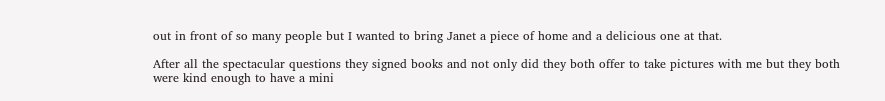out in front of so many people but I wanted to bring Janet a piece of home and a delicious one at that.

After all the spectacular questions they signed books and not only did they both offer to take pictures with me but they both were kind enough to have a mini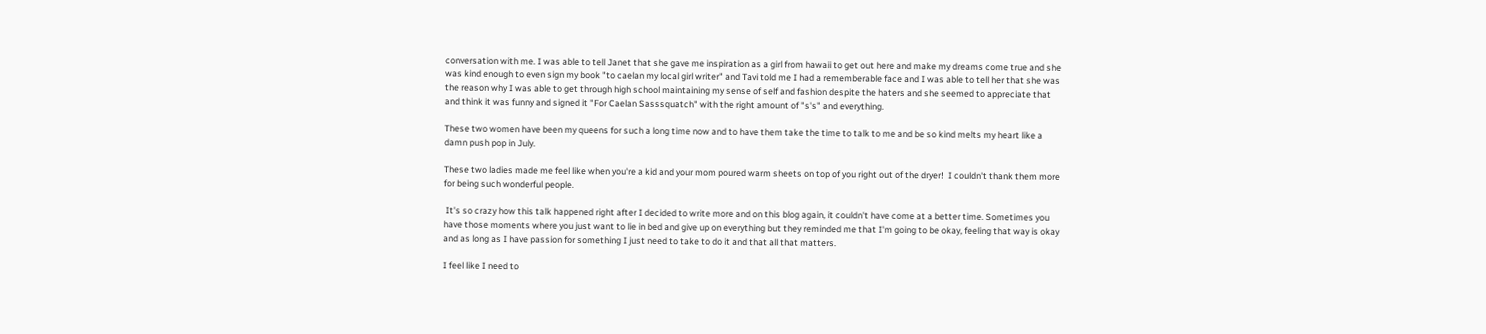conversation with me. I was able to tell Janet that she gave me inspiration as a girl from hawaii to get out here and make my dreams come true and she was kind enough to even sign my book "to caelan my local girl writer" and Tavi told me I had a rememberable face and I was able to tell her that she was the reason why I was able to get through high school maintaining my sense of self and fashion despite the haters and she seemed to appreciate that and think it was funny and signed it "For Caelan Sasssquatch" with the right amount of "s's" and everything.

These two women have been my queens for such a long time now and to have them take the time to talk to me and be so kind melts my heart like a damn push pop in July.

These two ladies made me feel like when you're a kid and your mom poured warm sheets on top of you right out of the dryer!  I couldn't thank them more for being such wonderful people.

 It's so crazy how this talk happened right after I decided to write more and on this blog again, it couldn't have come at a better time. Sometimes you have those moments where you just want to lie in bed and give up on everything but they reminded me that I'm going to be okay, feeling that way is okay and as long as I have passion for something I just need to take to do it and that all that matters.

I feel like I need to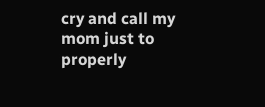cry and call my mom just to properly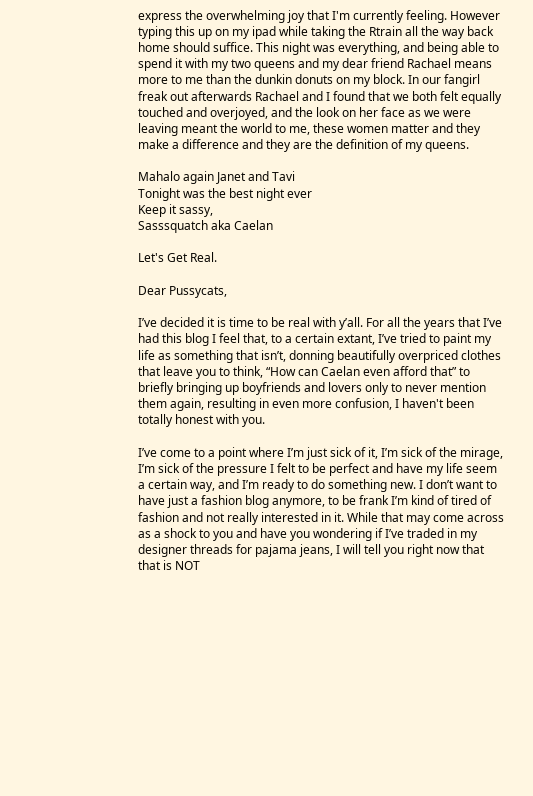express the overwhelming joy that I'm currently feeling. However typing this up on my ipad while taking the Rtrain all the way back home should suffice. This night was everything, and being able to spend it with my two queens and my dear friend Rachael means more to me than the dunkin donuts on my block. In our fangirl freak out afterwards Rachael and I found that we both felt equally touched and overjoyed, and the look on her face as we were leaving meant the world to me, these women matter and they make a difference and they are the definition of my queens.

Mahalo again Janet and Tavi
Tonight was the best night ever
Keep it sassy,
Sasssquatch aka Caelan

Let's Get Real.

Dear Pussycats,

I’ve decided it is time to be real with y’all. For all the years that I’ve had this blog I feel that, to a certain extant, I’ve tried to paint my life as something that isn’t, donning beautifully overpriced clothes that leave you to think, “How can Caelan even afford that” to briefly bringing up boyfriends and lovers only to never mention them again, resulting in even more confusion, I haven't been totally honest with you.

I’ve come to a point where I’m just sick of it, I’m sick of the mirage, I’m sick of the pressure I felt to be perfect and have my life seem a certain way, and I’m ready to do something new. I don’t want to have just a fashion blog anymore, to be frank I’m kind of tired of fashion and not really interested in it. While that may come across as a shock to you and have you wondering if I’ve traded in my designer threads for pajama jeans, I will tell you right now that that is NOT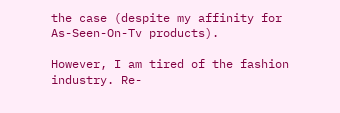the case (despite my affinity for As-Seen-On-Tv products).

However, I am tired of the fashion industry. Re-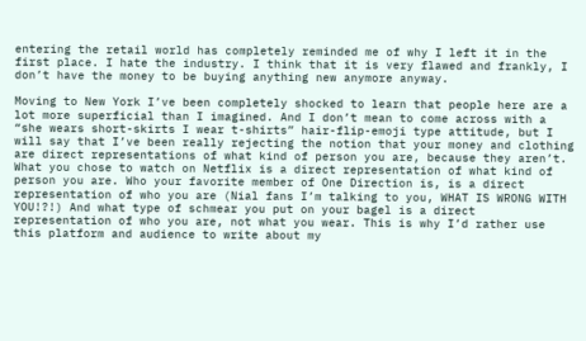entering the retail world has completely reminded me of why I left it in the first place. I hate the industry. I think that it is very flawed and frankly, I don’t have the money to be buying anything new anymore anyway.

Moving to New York I’ve been completely shocked to learn that people here are a lot more superficial than I imagined. And I don’t mean to come across with a “she wears short-skirts I wear t-shirts” hair-flip-emoji type attitude, but I will say that I’ve been really rejecting the notion that your money and clothing are direct representations of what kind of person you are, because they aren’t.
What you chose to watch on Netflix is a direct representation of what kind of person you are. Who your favorite member of One Direction is, is a direct representation of who you are (Nial fans I’m talking to you, WHAT IS WRONG WITH YOU!?!) And what type of schmear you put on your bagel is a direct representation of who you are, not what you wear. This is why I’d rather use this platform and audience to write about my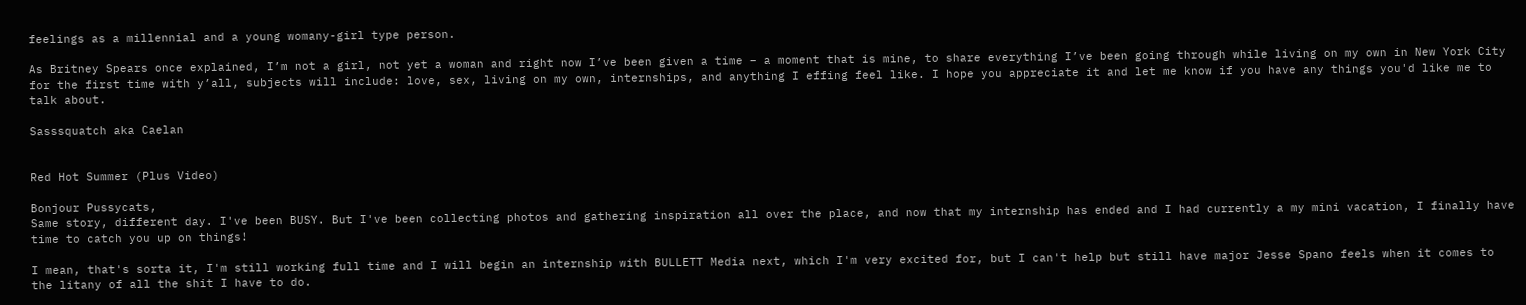feelings as a millennial and a young womany-girl type person.

As Britney Spears once explained, I’m not a girl, not yet a woman and right now I’ve been given a time – a moment that is mine, to share everything I’ve been going through while living on my own in New York City for the first time with y’all, subjects will include: love, sex, living on my own, internships, and anything I effing feel like. I hope you appreciate it and let me know if you have any things you'd like me to talk about.

Sasssquatch aka Caelan


Red Hot Summer (Plus Video)

Bonjour Pussycats,
Same story, different day. I've been BUSY. But I've been collecting photos and gathering inspiration all over the place, and now that my internship has ended and I had currently a my mini vacation, I finally have time to catch you up on things!

I mean, that's sorta it, I'm still working full time and I will begin an internship with BULLETT Media next, which I'm very excited for, but I can't help but still have major Jesse Spano feels when it comes to the litany of all the shit I have to do.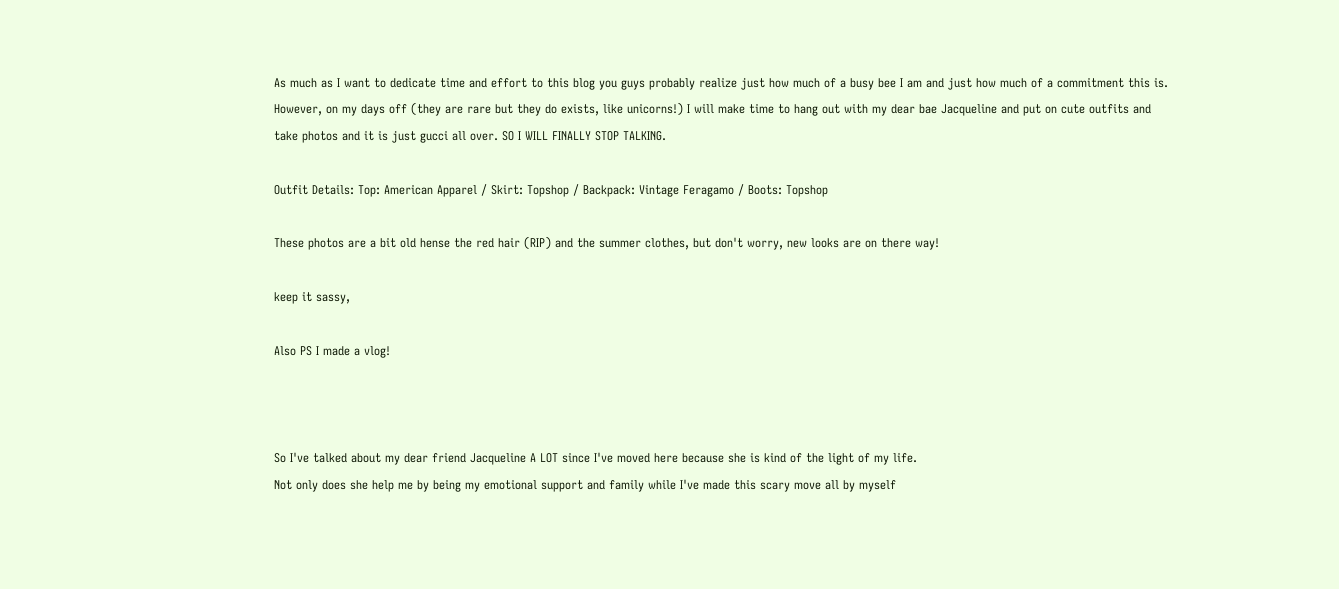As much as I want to dedicate time and effort to this blog you guys probably realize just how much of a busy bee I am and just how much of a commitment this is. However, on my days off (they are rare but they do exists, like unicorns!) I will make time to hang out with my dear bae Jacqueline and put on cute outfits and take photos and it is just gucci all over. SO I WILL FINALLY STOP TALKING.

Outfit Details: Top: American Apparel / Skirt: Topshop / Backpack: Vintage Feragamo / Boots: Topshop

These photos are a bit old hense the red hair (RIP) and the summer clothes, but don't worry, new looks are on there way!

keep it sassy,

Also PS I made a vlog!



So I've talked about my dear friend Jacqueline A LOT since I've moved here because she is kind of the light of my life.
Not only does she help me by being my emotional support and family while I've made this scary move all by myself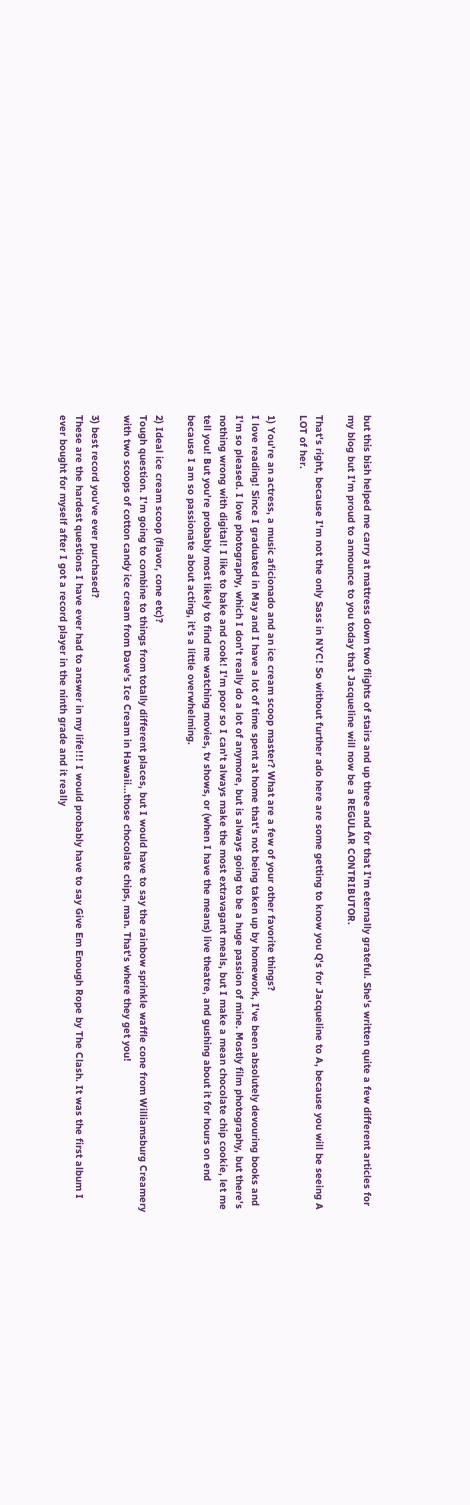but this bish helped me carry at mattress down two flights of stairs and up three and for that I'm eternally grateful. She's written quite a few different articles for my blog but I'm proud to announce to you today that Jacqueline will now be a REGULAR CONTRIBUTOR.

That's right, because I'm not the only Sass in NYC! So without further ado here are some getting to know you Q's for Jacqueline to A, because you will be seeing A LOT of her.

1) You're an actress, a music aficionado and an ice cream scoop master? What are a few of your other favorite things?
I love reading! Since I graduated in May and I have a lot of time spent at home that's not being taken up by homework, I've been absolutely devouring books and I'm so pleased. I love photography, which I don't really do a lot of anymore, but is always going to be a huge passion of mine. Mostly film photography, but there's nothing wrong with digital! I like to bake and cook! I'm poor so I can't always make the most extravagant meals, but I make a mean chocolate chip cookie, let me tell you! But you're probably most likely to find me watching movies, tv shows, or (when I have the means) live theatre, and gushing about it for hours on end because I am so passionate about acting, it's a little overwhelming.

2) Ideal ice cream scoop (flavor, cone etc)?
Tough question. I'm going to combine to things from totally different places, but I would have to say the rainbow sprinkle waffle cone from Williamsburg Creamery with two scoops of cotton candy ice cream from Dave's Ice Cream in Hawaii...those chocolate chips, man. That's where they get you!

3) best record you've ever purchased?
These are the hardest questions I have ever had to answer in my life!!! I would probably have to say Give Em Enough Rope by The Clash. It was the first album I ever bought for myself after I got a record player in the ninth grade and it really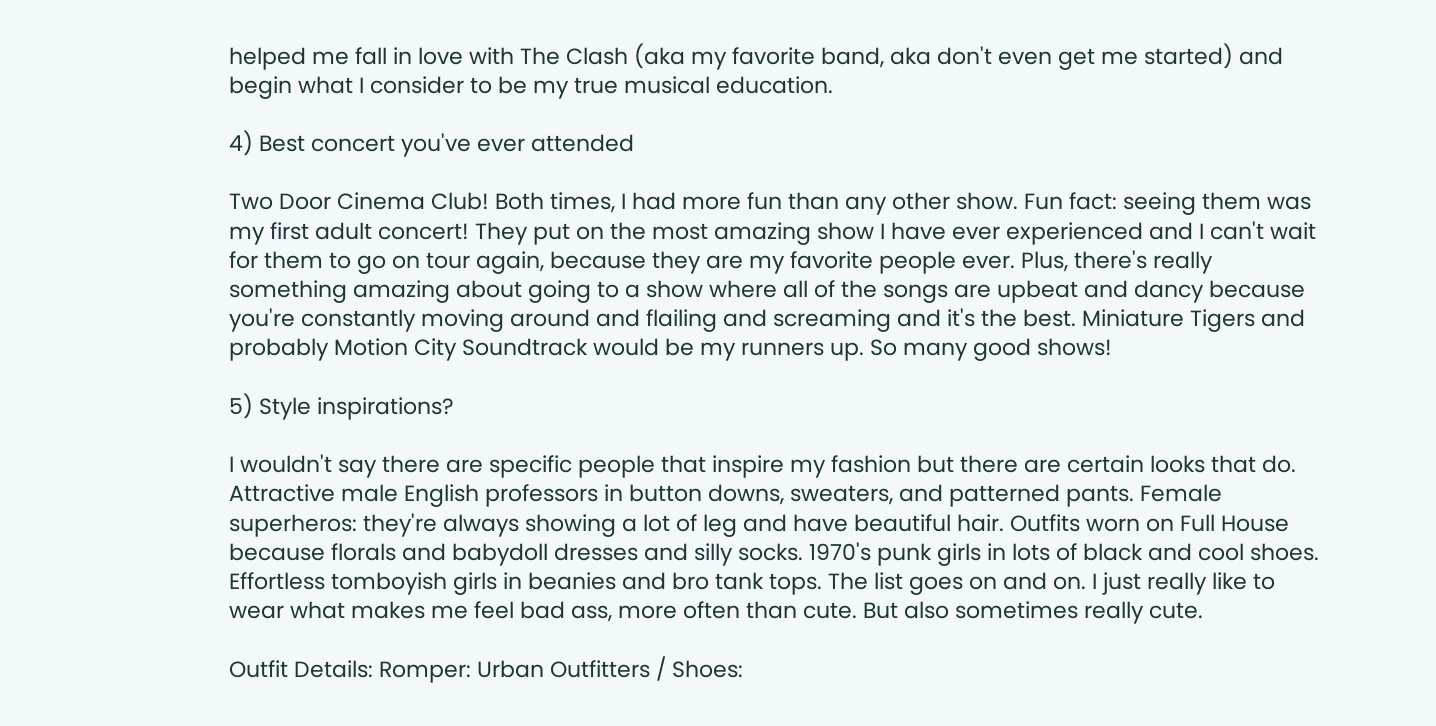helped me fall in love with The Clash (aka my favorite band, aka don't even get me started) and begin what I consider to be my true musical education.

4) Best concert you've ever attended

Two Door Cinema Club! Both times, I had more fun than any other show. Fun fact: seeing them was my first adult concert! They put on the most amazing show I have ever experienced and I can't wait for them to go on tour again, because they are my favorite people ever. Plus, there's really something amazing about going to a show where all of the songs are upbeat and dancy because you're constantly moving around and flailing and screaming and it's the best. Miniature Tigers and probably Motion City Soundtrack would be my runners up. So many good shows!

5) Style inspirations?

I wouldn't say there are specific people that inspire my fashion but there are certain looks that do. Attractive male English professors in button downs, sweaters, and patterned pants. Female superheros: they're always showing a lot of leg and have beautiful hair. Outfits worn on Full House because florals and babydoll dresses and silly socks. 1970's punk girls in lots of black and cool shoes. Effortless tomboyish girls in beanies and bro tank tops. The list goes on and on. I just really like to wear what makes me feel bad ass, more often than cute. But also sometimes really cute.

Outfit Details: Romper: Urban Outfitters / Shoes: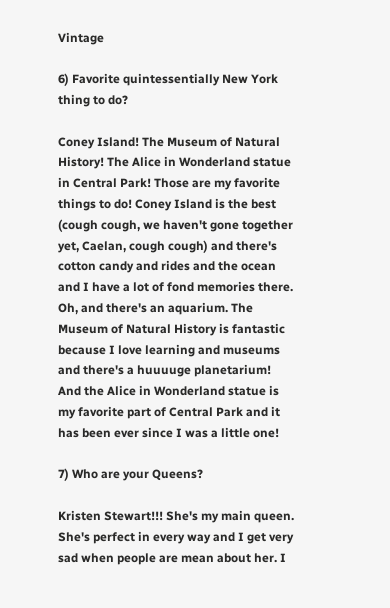Vintage

6) Favorite quintessentially New York thing to do?

Coney Island! The Museum of Natural History! The Alice in Wonderland statue in Central Park! Those are my favorite things to do! Coney Island is the best (cough cough, we haven't gone together yet, Caelan, cough cough) and there's cotton candy and rides and the ocean and I have a lot of fond memories there. Oh, and there's an aquarium. The Museum of Natural History is fantastic because I love learning and museums and there's a huuuuge planetarium! And the Alice in Wonderland statue is my favorite part of Central Park and it has been ever since I was a little one!

7) Who are your Queens?

Kristen Stewart!!! She's my main queen. She's perfect in every way and I get very sad when people are mean about her. I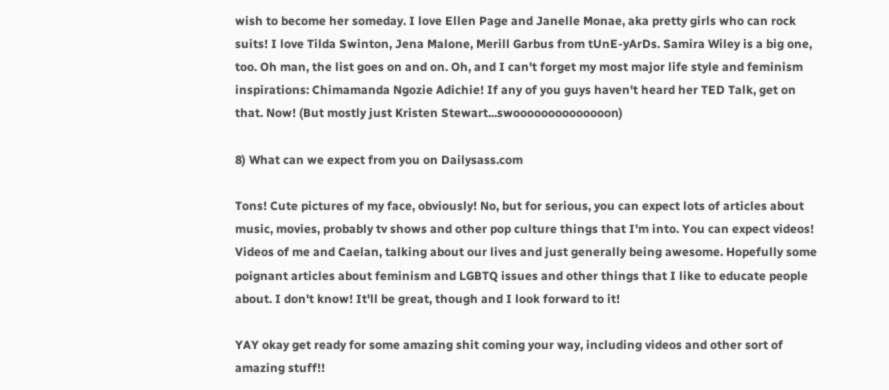wish to become her someday. I love Ellen Page and Janelle Monae, aka pretty girls who can rock suits! I love Tilda Swinton, Jena Malone, Merill Garbus from tUnE-yArDs. Samira Wiley is a big one, too. Oh man, the list goes on and on. Oh, and I can't forget my most major life style and feminism inspirations: Chimamanda Ngozie Adichie! If any of you guys haven't heard her TED Talk, get on that. Now! (But mostly just Kristen Stewart...swoooooooooooooon)

8) What can we expect from you on Dailysass.com

Tons! Cute pictures of my face, obviously! No, but for serious, you can expect lots of articles about music, movies, probably tv shows and other pop culture things that I'm into. You can expect videos! Videos of me and Caelan, talking about our lives and just generally being awesome. Hopefully some poignant articles about feminism and LGBTQ issues and other things that I like to educate people about. I don't know! It'll be great, though and I look forward to it!

YAY okay get ready for some amazing shit coming your way, including videos and other sort of amazing stuff!!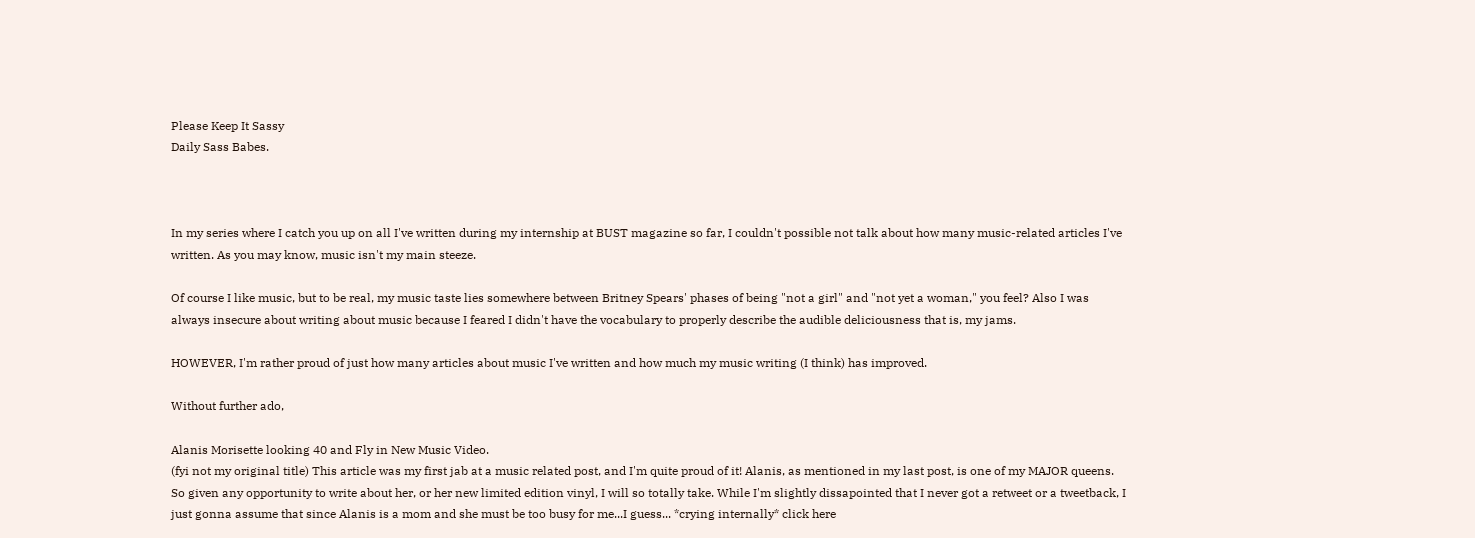Please Keep It Sassy
Daily Sass Babes.



In my series where I catch you up on all I've written during my internship at BUST magazine so far, I couldn't possible not talk about how many music-related articles I've written. As you may know, music isn't my main steeze.

Of course I like music, but to be real, my music taste lies somewhere between Britney Spears' phases of being "not a girl" and "not yet a woman," you feel? Also I was always insecure about writing about music because I feared I didn't have the vocabulary to properly describe the audible deliciousness that is, my jams.

HOWEVER, I'm rather proud of just how many articles about music I've written and how much my music writing (I think) has improved.

Without further ado,

Alanis Morisette looking 40 and Fly in New Music Video.
(fyi not my original title) This article was my first jab at a music related post, and I'm quite proud of it! Alanis, as mentioned in my last post, is one of my MAJOR queens. So given any opportunity to write about her, or her new limited edition vinyl, I will so totally take. While I'm slightly dissapointed that I never got a retweet or a tweetback, I just gonna assume that since Alanis is a mom and she must be too busy for me...I guess... *crying internally* click here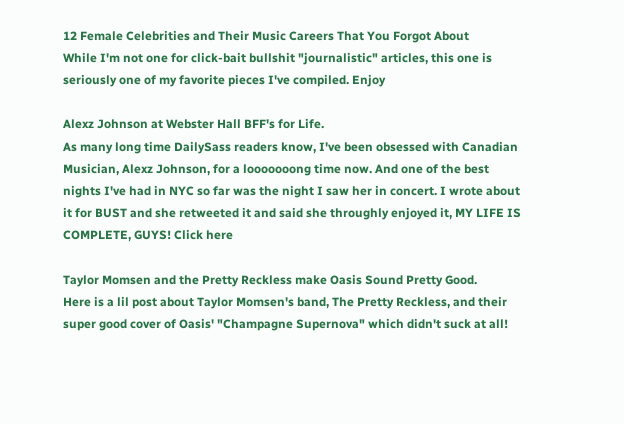12 Female Celebrities and Their Music Careers That You Forgot About
While I'm not one for click-bait bullshit "journalistic" articles, this one is seriously one of my favorite pieces I've compiled. Enjoy

Alexz Johnson at Webster Hall BFF's for Life.
As many long time DailySass readers know, I've been obsessed with Canadian Musician, Alexz Johnson, for a looooooong time now. And one of the best nights I've had in NYC so far was the night I saw her in concert. I wrote about it for BUST and she retweeted it and said she throughly enjoyed it, MY LIFE IS COMPLETE, GUYS! Click here

Taylor Momsen and the Pretty Reckless make Oasis Sound Pretty Good.
Here is a lil post about Taylor Momsen's band, The Pretty Reckless, and their super good cover of Oasis' "Champagne Supernova" which didn't suck at all!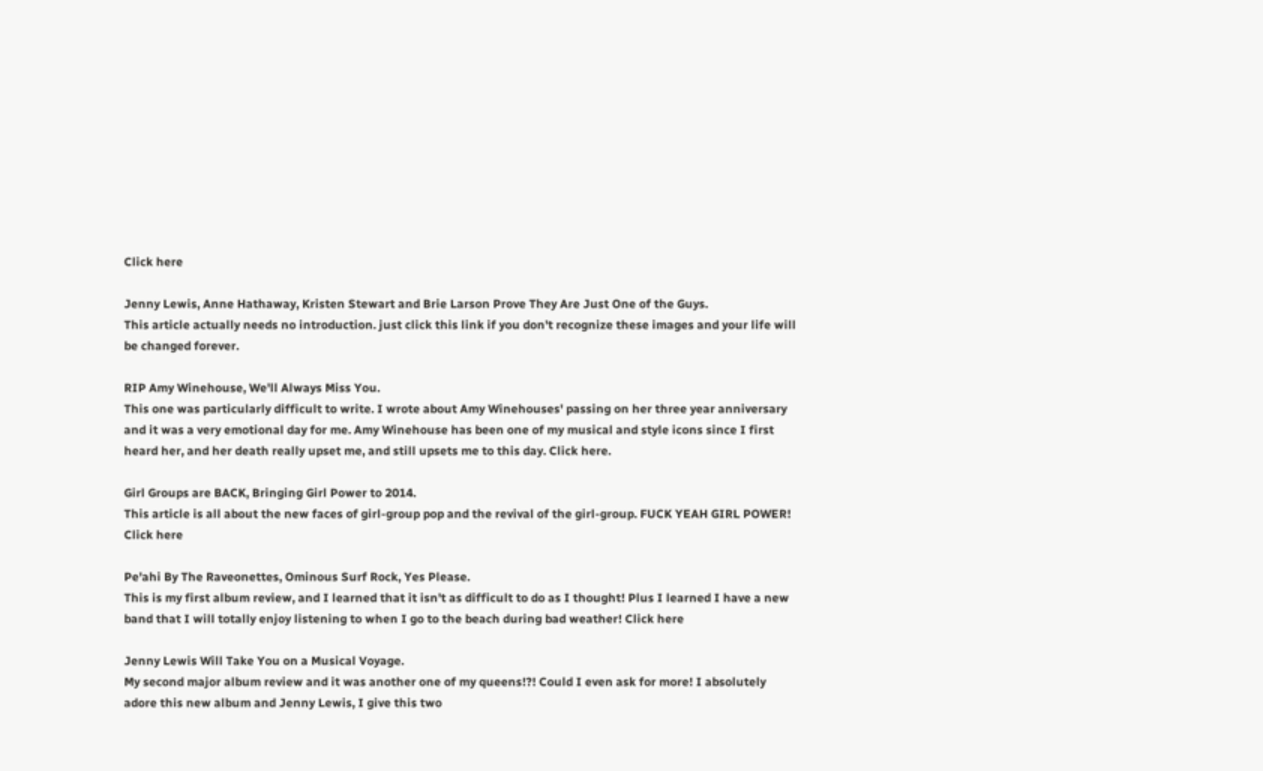Click here

Jenny Lewis, Anne Hathaway, Kristen Stewart and Brie Larson Prove They Are Just One of the Guys.
This article actually needs no introduction. just click this link if you don't recognize these images and your life will be changed forever.

RIP Amy Winehouse, We'll Always Miss You.
This one was particularly difficult to write. I wrote about Amy Winehouses' passing on her three year anniversary and it was a very emotional day for me. Amy Winehouse has been one of my musical and style icons since I first heard her, and her death really upset me, and still upsets me to this day. Click here.

Girl Groups are BACK, Bringing Girl Power to 2014.
This article is all about the new faces of girl-group pop and the revival of the girl-group. FUCK YEAH GIRL POWER! Click here

Pe'ahi By The Raveonettes, Ominous Surf Rock, Yes Please.
This is my first album review, and I learned that it isn't as difficult to do as I thought! Plus I learned I have a new band that I will totally enjoy listening to when I go to the beach during bad weather! Click here

Jenny Lewis Will Take You on a Musical Voyage.
My second major album review and it was another one of my queens!?! Could I even ask for more! I absolutely adore this new album and Jenny Lewis, I give this two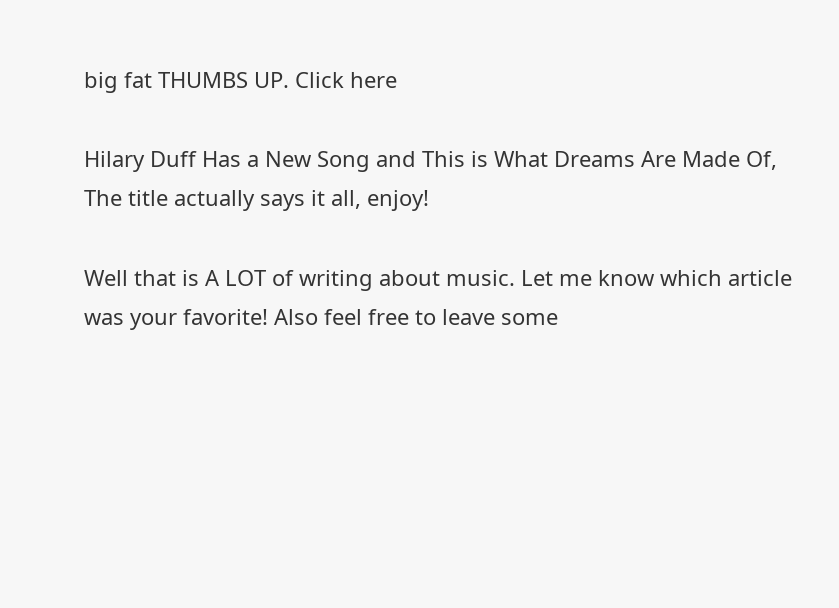big fat THUMBS UP. Click here

Hilary Duff Has a New Song and This is What Dreams Are Made Of,
The title actually says it all, enjoy!

Well that is A LOT of writing about music. Let me know which article was your favorite! Also feel free to leave some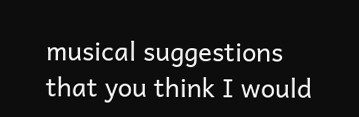musical suggestions that you think I would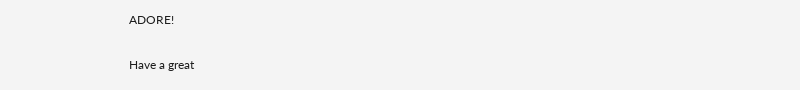ADORE!

Have a great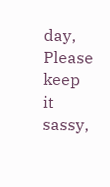day,
Please keep it sassy,